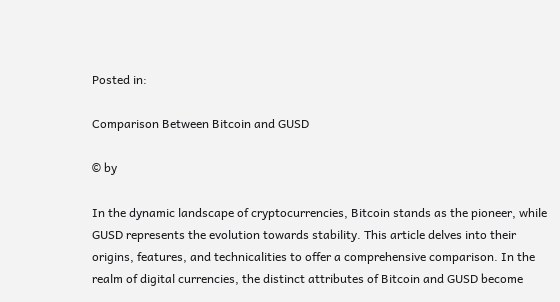Posted in:

Comparison Between Bitcoin and GUSD

© by

In the dynamic landscape of cryptocurrencies, Bitcoin stands as the pioneer, while GUSD represents the evolution towards stability. This article delves into their origins, features, and technicalities to offer a comprehensive comparison. In the realm of digital currencies, the distinct attributes of Bitcoin and GUSD become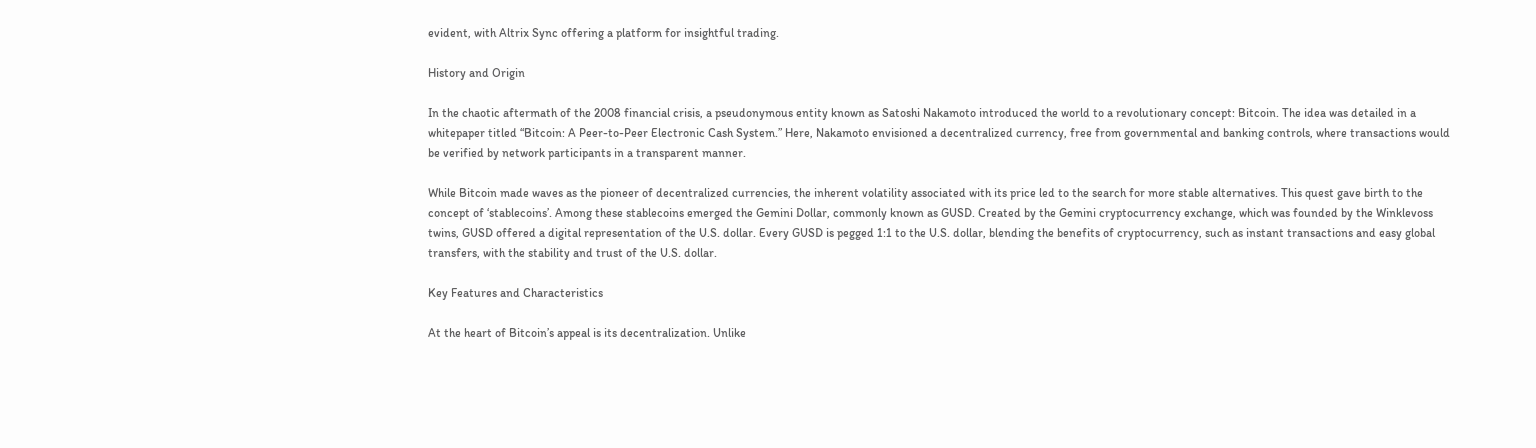evident, with Altrix Sync offering a platform for insightful trading.

History and Origin

In the chaotic aftermath of the 2008 financial crisis, a pseudonymous entity known as Satoshi Nakamoto introduced the world to a revolutionary concept: Bitcoin. The idea was detailed in a whitepaper titled “Bitcoin: A Peer-to-Peer Electronic Cash System.” Here, Nakamoto envisioned a decentralized currency, free from governmental and banking controls, where transactions would be verified by network participants in a transparent manner.

While Bitcoin made waves as the pioneer of decentralized currencies, the inherent volatility associated with its price led to the search for more stable alternatives. This quest gave birth to the concept of ‘stablecoins’. Among these stablecoins emerged the Gemini Dollar, commonly known as GUSD. Created by the Gemini cryptocurrency exchange, which was founded by the Winklevoss twins, GUSD offered a digital representation of the U.S. dollar. Every GUSD is pegged 1:1 to the U.S. dollar, blending the benefits of cryptocurrency, such as instant transactions and easy global transfers, with the stability and trust of the U.S. dollar.

Key Features and Characteristics

At the heart of Bitcoin’s appeal is its decentralization. Unlike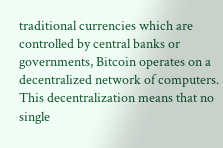traditional currencies which are controlled by central banks or governments, Bitcoin operates on a decentralized network of computers. This decentralization means that no single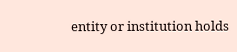entity or institution holds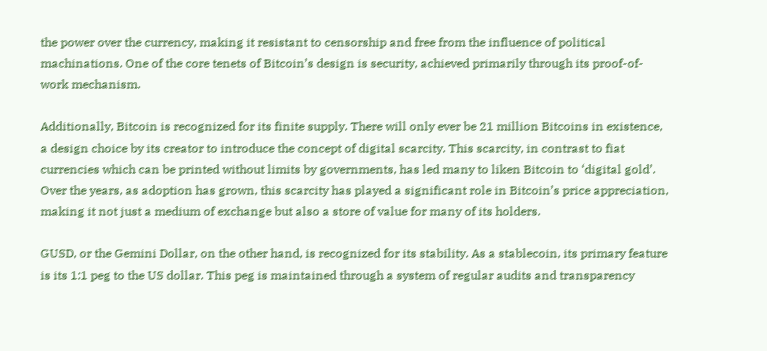the power over the currency, making it resistant to censorship and free from the influence of political machinations. One of the core tenets of Bitcoin’s design is security, achieved primarily through its proof-of-work mechanism.

Additionally, Bitcoin is recognized for its finite supply. There will only ever be 21 million Bitcoins in existence, a design choice by its creator to introduce the concept of digital scarcity. This scarcity, in contrast to fiat currencies which can be printed without limits by governments, has led many to liken Bitcoin to ‘digital gold’. Over the years, as adoption has grown, this scarcity has played a significant role in Bitcoin’s price appreciation, making it not just a medium of exchange but also a store of value for many of its holders.

GUSD, or the Gemini Dollar, on the other hand, is recognized for its stability. As a stablecoin, its primary feature is its 1:1 peg to the US dollar. This peg is maintained through a system of regular audits and transparency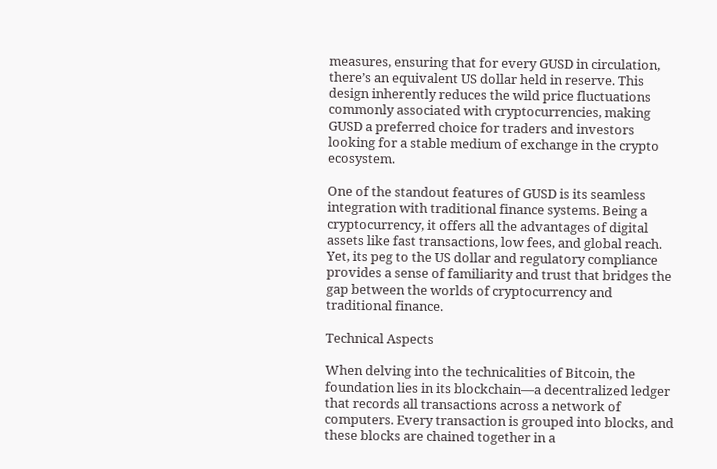measures, ensuring that for every GUSD in circulation, there’s an equivalent US dollar held in reserve. This design inherently reduces the wild price fluctuations commonly associated with cryptocurrencies, making GUSD a preferred choice for traders and investors looking for a stable medium of exchange in the crypto ecosystem.

One of the standout features of GUSD is its seamless integration with traditional finance systems. Being a cryptocurrency, it offers all the advantages of digital assets like fast transactions, low fees, and global reach. Yet, its peg to the US dollar and regulatory compliance provides a sense of familiarity and trust that bridges the gap between the worlds of cryptocurrency and traditional finance.

Technical Aspects

When delving into the technicalities of Bitcoin, the foundation lies in its blockchain—a decentralized ledger that records all transactions across a network of computers. Every transaction is grouped into blocks, and these blocks are chained together in a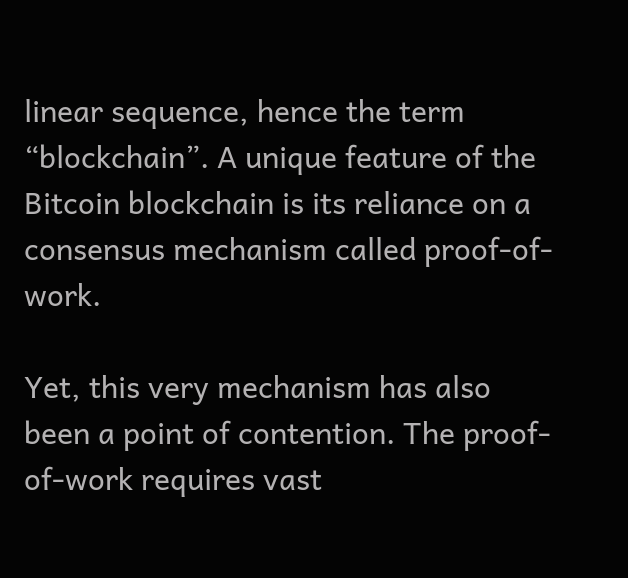linear sequence, hence the term “blockchain”. A unique feature of the Bitcoin blockchain is its reliance on a consensus mechanism called proof-of-work.

Yet, this very mechanism has also been a point of contention. The proof-of-work requires vast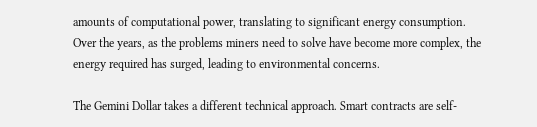amounts of computational power, translating to significant energy consumption. Over the years, as the problems miners need to solve have become more complex, the energy required has surged, leading to environmental concerns.

The Gemini Dollar takes a different technical approach. Smart contracts are self-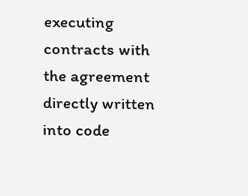executing contracts with the agreement directly written into code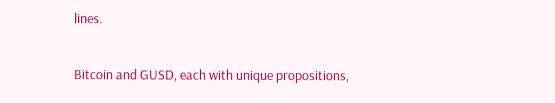lines.


Bitcoin and GUSD, each with unique propositions,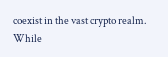coexist in the vast crypto realm. While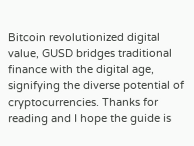Bitcoin revolutionized digital value, GUSD bridges traditional finance with the digital age, signifying the diverse potential of cryptocurrencies. Thanks for reading and I hope the guide is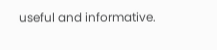useful and informative.